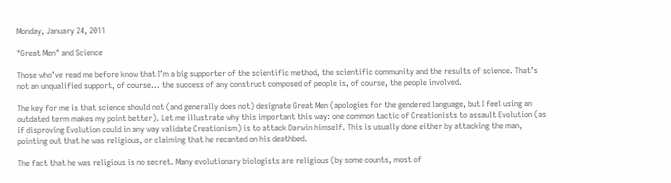Monday, January 24, 2011

"Great Men" and Science

Those who’ve read me before know that I’m a big supporter of the scientific method, the scientific community and the results of science. That’s not an unqualified support, of course... the success of any construct composed of people is, of course, the people involved.

The key for me is that science should not (and generally does not) designate Great Men (apologies for the gendered language, but I feel using an outdated term makes my point better). Let me illustrate why this important this way: one common tactic of Creationists to assault Evolution (as if disproving Evolution could in any way validate Creationism) is to attack Darwin himself. This is usually done either by attacking the man, pointing out that he was religious, or claiming that he recanted on his deathbed.

The fact that he was religious is no secret. Many evolutionary biologists are religious (by some counts, most of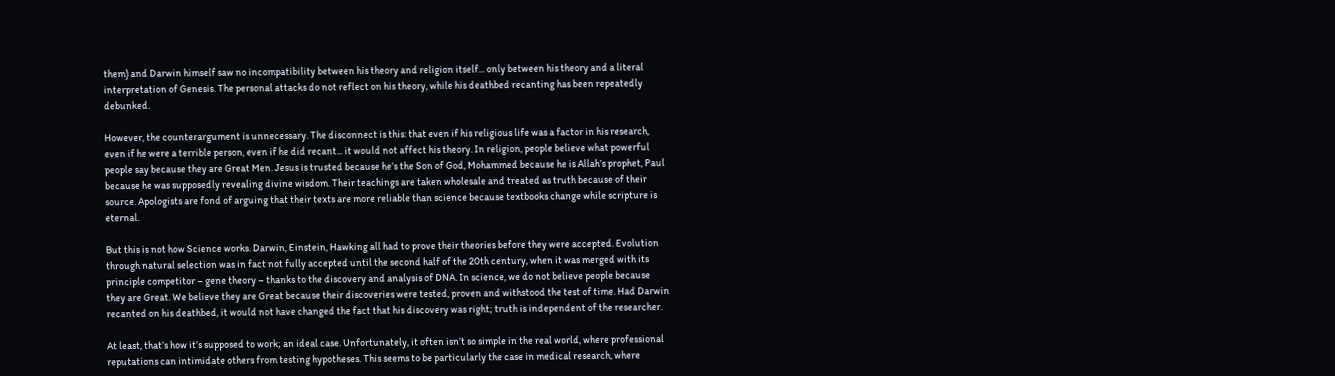them) and Darwin himself saw no incompatibility between his theory and religion itself... only between his theory and a literal interpretation of Genesis. The personal attacks do not reflect on his theory, while his deathbed recanting has been repeatedly debunked.

However, the counterargument is unnecessary. The disconnect is this: that even if his religious life was a factor in his research, even if he were a terrible person, even if he did recant... it would not affect his theory. In religion, people believe what powerful people say because they are Great Men. Jesus is trusted because he’s the Son of God, Mohammed because he is Allah’s prophet, Paul because he was supposedly revealing divine wisdom. Their teachings are taken wholesale and treated as truth because of their source. Apologists are fond of arguing that their texts are more reliable than science because textbooks change while scripture is eternal.

But this is not how Science works. Darwin, Einstein, Hawking all had to prove their theories before they were accepted. Evolution through natural selection was in fact not fully accepted until the second half of the 20th century, when it was merged with its principle competitor – gene theory – thanks to the discovery and analysis of DNA. In science, we do not believe people because they are Great. We believe they are Great because their discoveries were tested, proven and withstood the test of time. Had Darwin recanted on his deathbed, it would not have changed the fact that his discovery was right; truth is independent of the researcher.

At least, that’s how it’s supposed to work; an ideal case. Unfortunately, it often isn’t so simple in the real world, where professional reputations can intimidate others from testing hypotheses. This seems to be particularly the case in medical research, where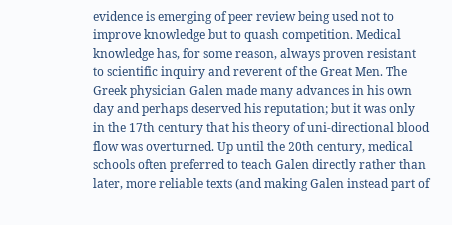evidence is emerging of peer review being used not to improve knowledge but to quash competition. Medical knowledge has, for some reason, always proven resistant to scientific inquiry and reverent of the Great Men. The Greek physician Galen made many advances in his own day and perhaps deserved his reputation; but it was only in the 17th century that his theory of uni-directional blood flow was overturned. Up until the 20th century, medical schools often preferred to teach Galen directly rather than later, more reliable texts (and making Galen instead part of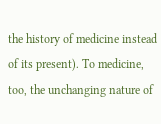the history of medicine instead of its present). To medicine, too, the unchanging nature of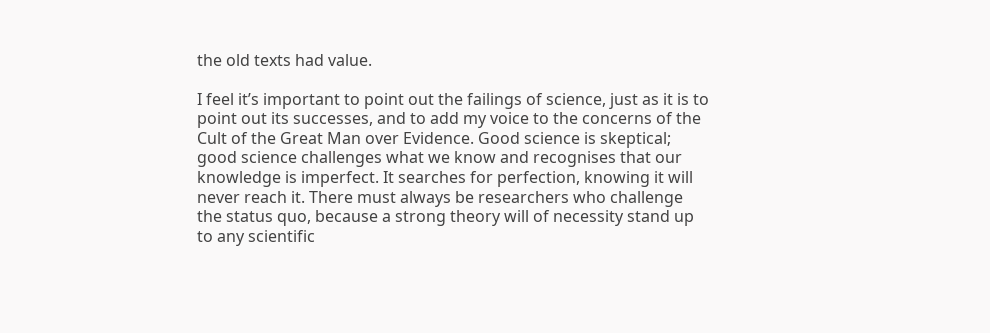the old texts had value.

I feel it’s important to point out the failings of science, just as it is to point out its successes, and to add my voice to the concerns of the Cult of the Great Man over Evidence. Good science is skeptical; good science challenges what we know and recognises that our knowledge is imperfect. It searches for perfection, knowing it will never reach it. There must always be researchers who challenge the status quo, because a strong theory will of necessity stand up to any scientific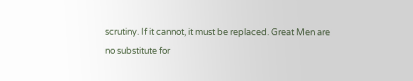scrutiny. If it cannot, it must be replaced. Great Men are no substitute for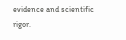evidence and scientific rigor.